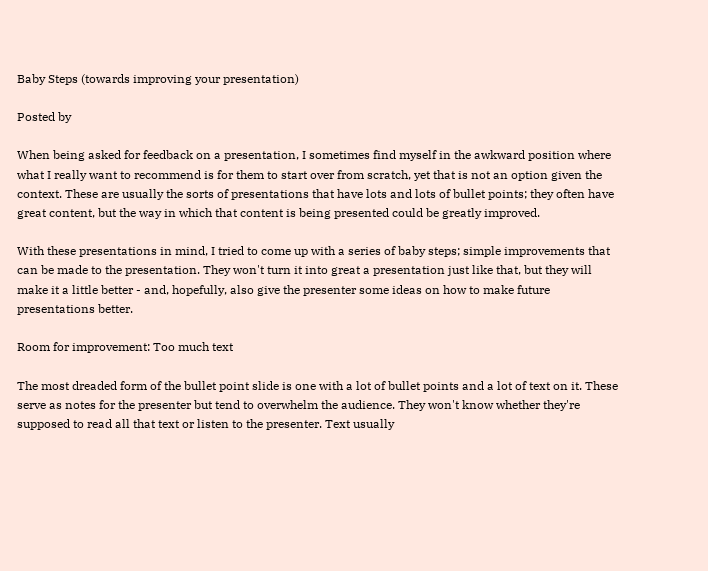Baby Steps (towards improving your presentation)

Posted by

When being asked for feedback on a presentation, I sometimes find myself in the awkward position where what I really want to recommend is for them to start over from scratch, yet that is not an option given the context. These are usually the sorts of presentations that have lots and lots of bullet points; they often have great content, but the way in which that content is being presented could be greatly improved.

With these presentations in mind, I tried to come up with a series of baby steps; simple improvements that can be made to the presentation. They won't turn it into great a presentation just like that, but they will make it a little better - and, hopefully, also give the presenter some ideas on how to make future presentations better.

Room for improvement: Too much text

The most dreaded form of the bullet point slide is one with a lot of bullet points and a lot of text on it. These serve as notes for the presenter but tend to overwhelm the audience. They won't know whether they're supposed to read all that text or listen to the presenter. Text usually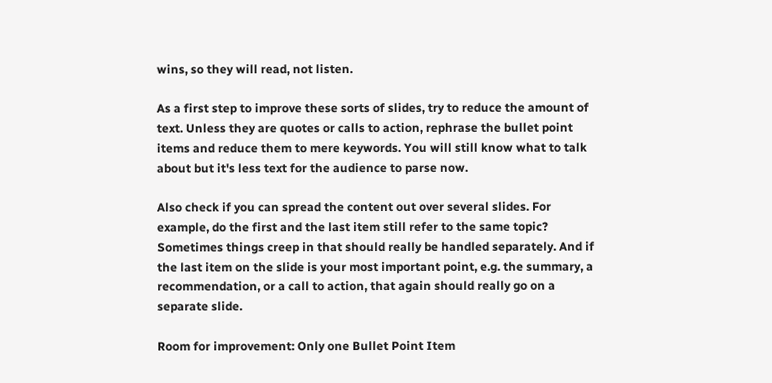wins, so they will read, not listen.

As a first step to improve these sorts of slides, try to reduce the amount of text. Unless they are quotes or calls to action, rephrase the bullet point items and reduce them to mere keywords. You will still know what to talk about but it's less text for the audience to parse now.

Also check if you can spread the content out over several slides. For example, do the first and the last item still refer to the same topic? Sometimes things creep in that should really be handled separately. And if the last item on the slide is your most important point, e.g. the summary, a recommendation, or a call to action, that again should really go on a separate slide.

Room for improvement: Only one Bullet Point Item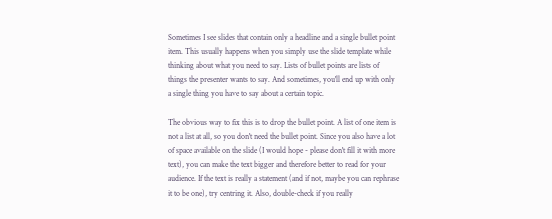Sometimes I see slides that contain only a headline and a single bullet point item. This usually happens when you simply use the slide template while thinking about what you need to say. Lists of bullet points are lists of things the presenter wants to say. And sometimes, you'll end up with only a single thing you have to say about a certain topic.

The obvious way to fix this is to drop the bullet point. A list of one item is not a list at all, so you don't need the bullet point. Since you also have a lot of space available on the slide (I would hope - please don't fill it with more text), you can make the text bigger and therefore better to read for your audience. If the text is really a statement (and if not, maybe you can rephrase it to be one), try centring it. Also, double-check if you really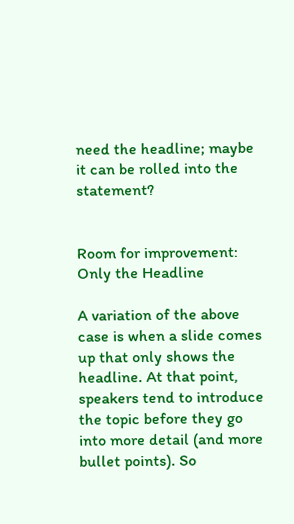need the headline; maybe it can be rolled into the statement?


Room for improvement: Only the Headline

A variation of the above case is when a slide comes up that only shows the headline. At that point, speakers tend to introduce the topic before they go into more detail (and more bullet points). So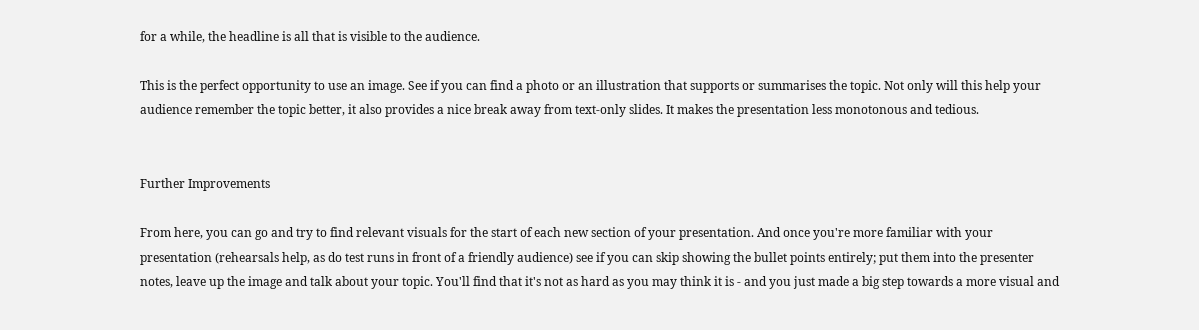for a while, the headline is all that is visible to the audience.

This is the perfect opportunity to use an image. See if you can find a photo or an illustration that supports or summarises the topic. Not only will this help your audience remember the topic better, it also provides a nice break away from text-only slides. It makes the presentation less monotonous and tedious.


Further Improvements

From here, you can go and try to find relevant visuals for the start of each new section of your presentation. And once you're more familiar with your presentation (rehearsals help, as do test runs in front of a friendly audience) see if you can skip showing the bullet points entirely; put them into the presenter notes, leave up the image and talk about your topic. You'll find that it's not as hard as you may think it is - and you just made a big step towards a more visual and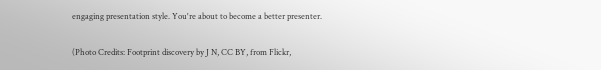engaging presentation style. You're about to become a better presenter.

(Photo Credits: Footprint discovery by J N, CC BY, from Flickr,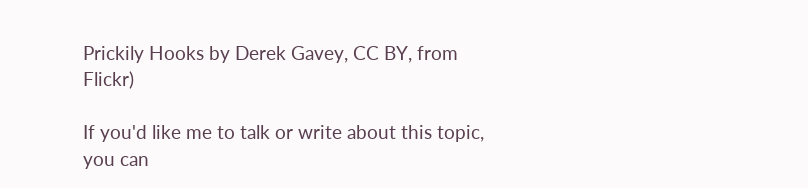Prickily Hooks by Derek Gavey, CC BY, from Flickr)

If you'd like me to talk or write about this topic, you can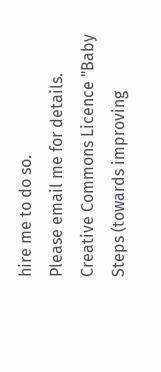hire me to do so.
Please email me for details.
Creative Commons Licence "Baby Steps (towards improving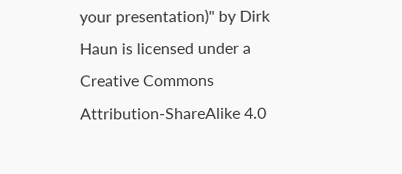your presentation)" by Dirk Haun is licensed under a Creative Commons Attribution-ShareAlike 4.0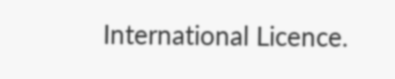International Licence.